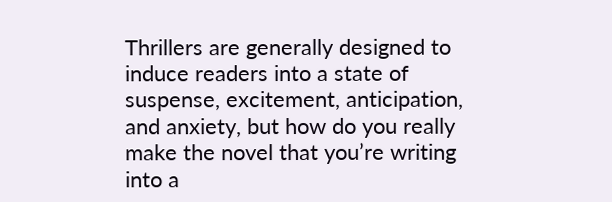Thrillers are generally designed to induce readers into a state of suspense, excitement, anticipation, and anxiety, but how do you really make the novel that you’re writing into a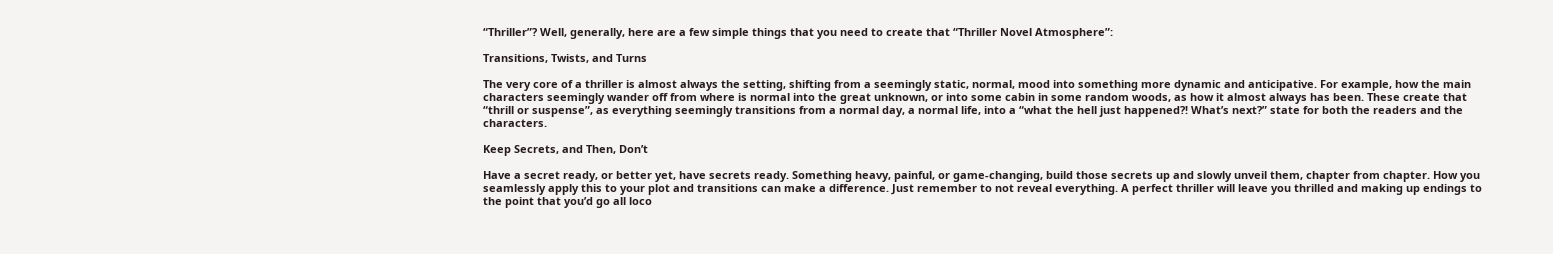“Thriller”? Well, generally, here are a few simple things that you need to create that “Thriller Novel Atmosphere”:

Transitions, Twists, and Turns

The very core of a thriller is almost always the setting, shifting from a seemingly static, normal, mood into something more dynamic and anticipative. For example, how the main characters seemingly wander off from where is normal into the great unknown, or into some cabin in some random woods, as how it almost always has been. These create that “thrill or suspense”, as everything seemingly transitions from a normal day, a normal life, into a “what the hell just happened?! What’s next?” state for both the readers and the characters.

Keep Secrets, and Then, Don’t

Have a secret ready, or better yet, have secrets ready. Something heavy, painful, or game-changing, build those secrets up and slowly unveil them, chapter from chapter. How you seamlessly apply this to your plot and transitions can make a difference. Just remember to not reveal everything. A perfect thriller will leave you thrilled and making up endings to the point that you’d go all loco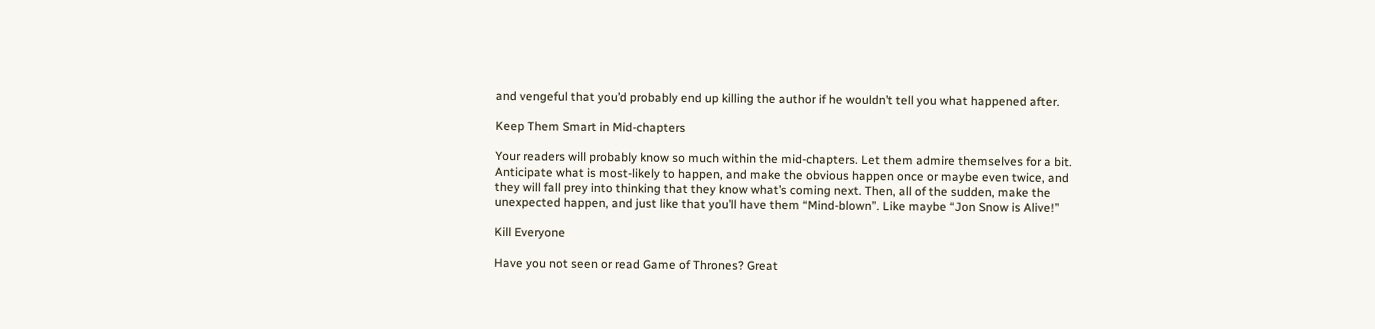and vengeful that you’d probably end up killing the author if he wouldn’t tell you what happened after.

Keep Them Smart in Mid-chapters

Your readers will probably know so much within the mid-chapters. Let them admire themselves for a bit. Anticipate what is most-likely to happen, and make the obvious happen once or maybe even twice, and they will fall prey into thinking that they know what’s coming next. Then, all of the sudden, make the unexpected happen, and just like that you’ll have them “Mind-blown”. Like maybe “Jon Snow is Alive!”

Kill Everyone

Have you not seen or read Game of Thrones? Great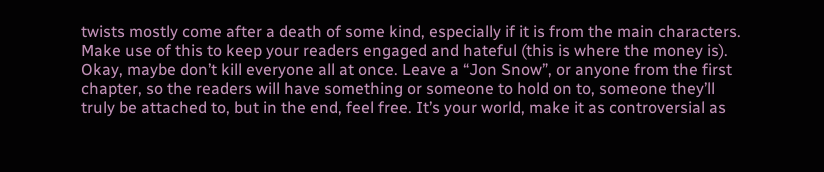twists mostly come after a death of some kind, especially if it is from the main characters. Make use of this to keep your readers engaged and hateful (this is where the money is). Okay, maybe don’t kill everyone all at once. Leave a “Jon Snow”, or anyone from the first chapter, so the readers will have something or someone to hold on to, someone they’ll truly be attached to, but in the end, feel free. It’s your world, make it as controversial as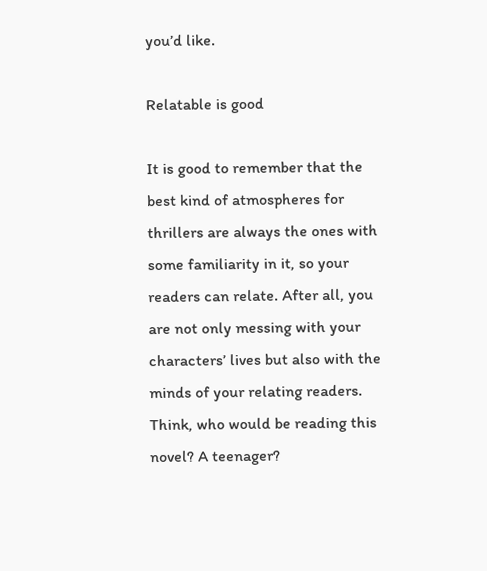you’d like.

Relatable is good

It is good to remember that the best kind of atmospheres for thrillers are always the ones with some familiarity in it, so your readers can relate. After all, you are not only messing with your characters’ lives but also with the minds of your relating readers. Think, who would be reading this novel? A teenager?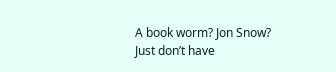A book worm? Jon Snow? Just don’t have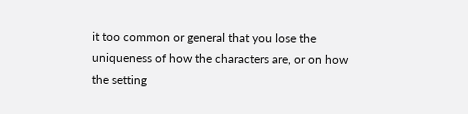it too common or general that you lose the uniqueness of how the characters are, or on how the setting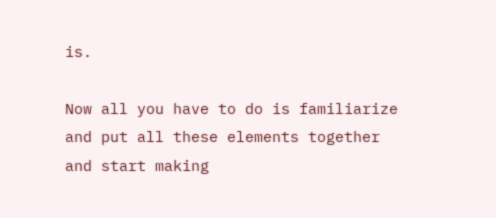is.

Now all you have to do is familiarize and put all these elements together and start making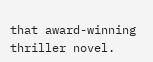that award-winning thriller novel.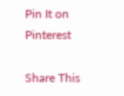Pin It on Pinterest

Share This